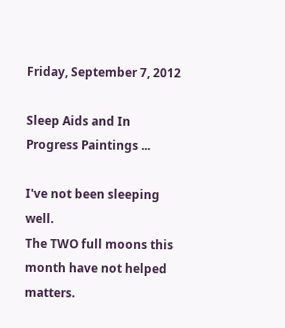Friday, September 7, 2012

Sleep Aids and In Progress Paintings ...

I've not been sleeping well.
The TWO full moons this month have not helped matters.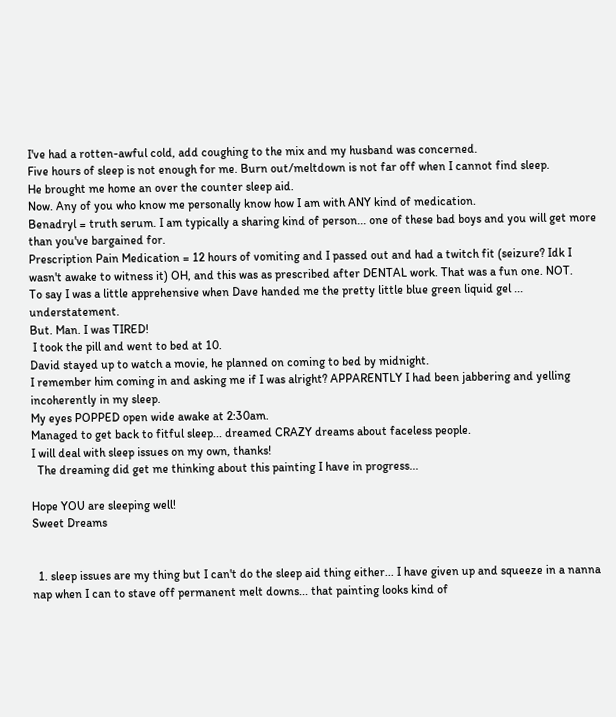I've had a rotten-awful cold, add coughing to the mix and my husband was concerned.
Five hours of sleep is not enough for me. Burn out/meltdown is not far off when I cannot find sleep.
He brought me home an over the counter sleep aid.
Now. Any of you who know me personally know how I am with ANY kind of medication.
Benadryl = truth serum. I am typically a sharing kind of person... one of these bad boys and you will get more than you've bargained for.
Prescription Pain Medication = 12 hours of vomiting and I passed out and had a twitch fit (seizure? Idk I wasn't awake to witness it) OH, and this was as prescribed after DENTAL work. That was a fun one. NOT.
To say I was a little apprehensive when Dave handed me the pretty little blue green liquid gel ... understatement.
But. Man. I was TIRED!
 I took the pill and went to bed at 10.
David stayed up to watch a movie, he planned on coming to bed by midnight.
I remember him coming in and asking me if I was alright? APPARENTLY I had been jabbering and yelling  incoherently in my sleep.
My eyes POPPED open wide awake at 2:30am.
Managed to get back to fitful sleep... dreamed CRAZY dreams about faceless people.
I will deal with sleep issues on my own, thanks!
  The dreaming did get me thinking about this painting I have in progress...

Hope YOU are sleeping well!
Sweet Dreams


  1. sleep issues are my thing but I can't do the sleep aid thing either... I have given up and squeeze in a nanna nap when I can to stave off permanent melt downs... that painting looks kind of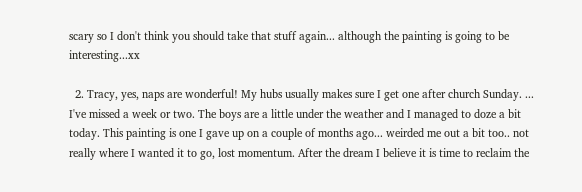scary so I don't think you should take that stuff again... although the painting is going to be interesting...xx

  2. Tracy, yes, naps are wonderful! My hubs usually makes sure I get one after church Sunday. ... I've missed a week or two. The boys are a little under the weather and I managed to doze a bit today. This painting is one I gave up on a couple of months ago... weirded me out a bit too.. not really where I wanted it to go, lost momentum. After the dream I believe it is time to reclaim the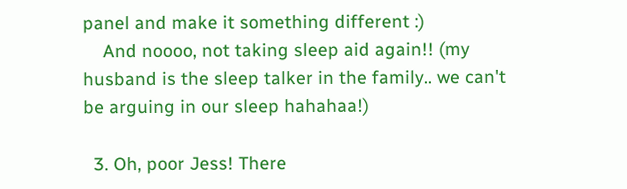panel and make it something different :)
    And noooo, not taking sleep aid again!! (my husband is the sleep talker in the family.. we can't be arguing in our sleep hahahaa!)

  3. Oh, poor Jess! There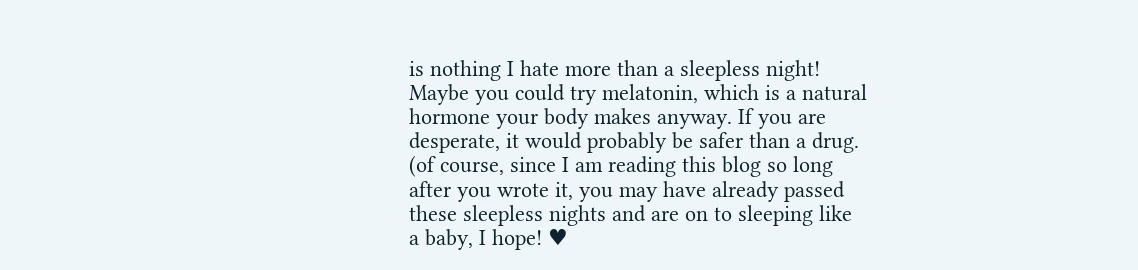is nothing I hate more than a sleepless night! Maybe you could try melatonin, which is a natural hormone your body makes anyway. If you are desperate, it would probably be safer than a drug. (of course, since I am reading this blog so long after you wrote it, you may have already passed these sleepless nights and are on to sleeping like a baby, I hope! ♥